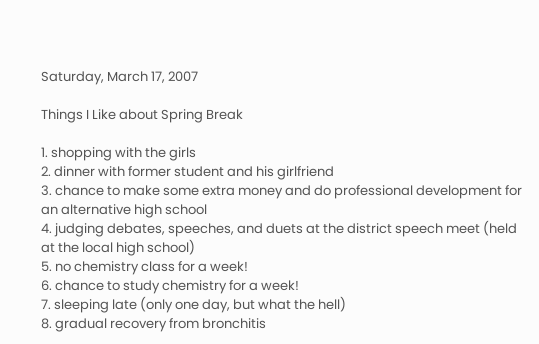Saturday, March 17, 2007

Things I Like about Spring Break

1. shopping with the girls
2. dinner with former student and his girlfriend
3. chance to make some extra money and do professional development for an alternative high school
4. judging debates, speeches, and duets at the district speech meet (held at the local high school)
5. no chemistry class for a week!
6. chance to study chemistry for a week!
7. sleeping late (only one day, but what the hell)
8. gradual recovery from bronchitis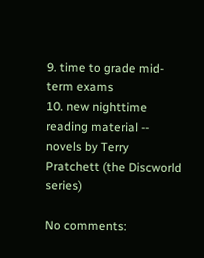9. time to grade mid-term exams
10. new nighttime reading material -- novels by Terry Pratchett (the Discworld series)

No comments: